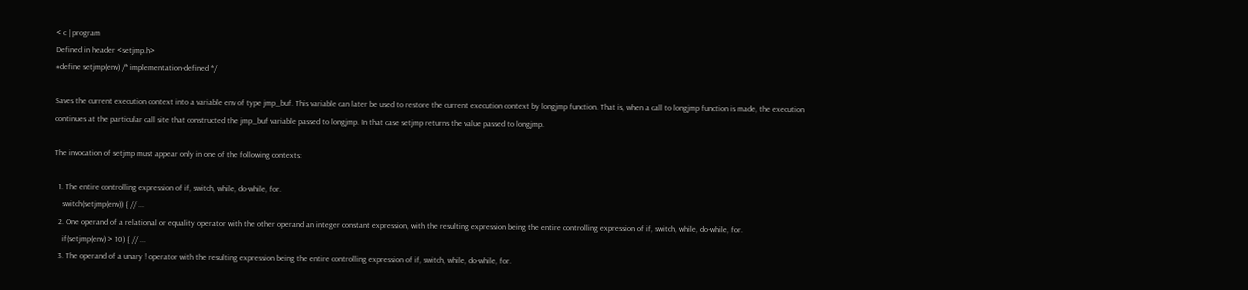< c | program
Defined in header <setjmp.h>
#define setjmp(env) /* implementation-defined */

Saves the current execution context into a variable env of type jmp_buf. This variable can later be used to restore the current execution context by longjmp function. That is, when a call to longjmp function is made, the execution continues at the particular call site that constructed the jmp_buf variable passed to longjmp. In that case setjmp returns the value passed to longjmp.

The invocation of setjmp must appear only in one of the following contexts:

  1. The entire controlling expression of if, switch, while, do-while, for.
    switch(setjmp(env)) { // ...
  2. One operand of a relational or equality operator with the other operand an integer constant expression, with the resulting expression being the entire controlling expression of if, switch, while, do-while, for.
    if(setjmp(env) > 10) { // ...
  3. The operand of a unary ! operator with the resulting expression being the entire controlling expression of if, switch, while, do-while, for.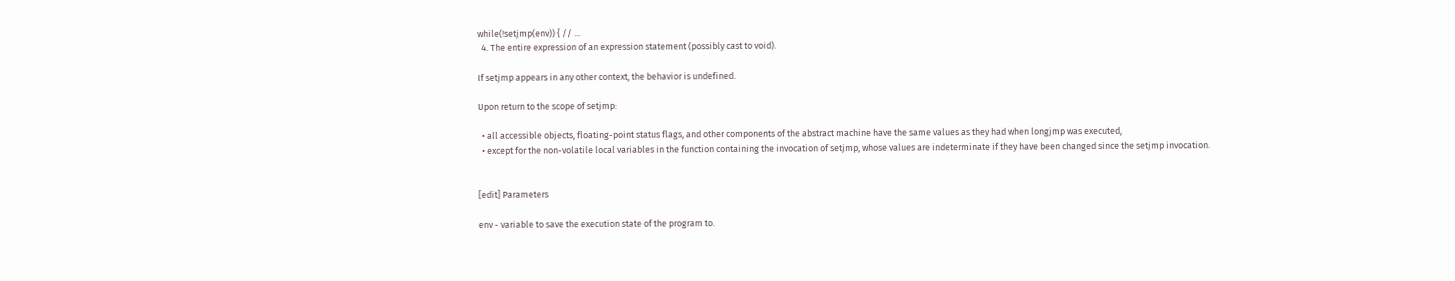while(!setjmp(env)) { // ...
  4. The entire expression of an expression statement (possibly cast to void).

If setjmp appears in any other context, the behavior is undefined.

Upon return to the scope of setjmp:

  • all accessible objects, floating-point status flags, and other components of the abstract machine have the same values as they had when longjmp was executed,
  • except for the non-volatile local variables in the function containing the invocation of setjmp, whose values are indeterminate if they have been changed since the setjmp invocation.


[edit] Parameters

env - variable to save the execution state of the program to.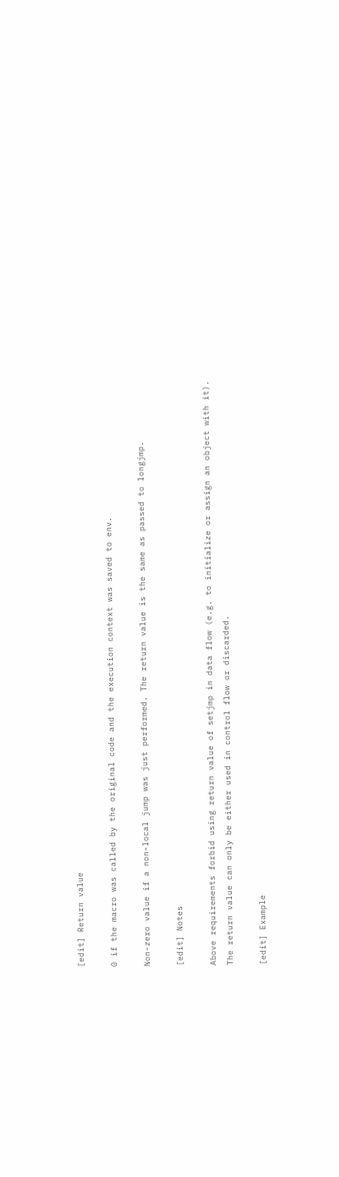[edit] Return value

0 if the macro was called by the original code and the execution context was saved to env.

Non-zero value if a non-local jump was just performed. The return value is the same as passed to longjmp.

[edit] Notes

Above requirements forbid using return value of setjmp in data flow (e.g. to initialize or assign an object with it). The return value can only be either used in control flow or discarded.

[edit] Example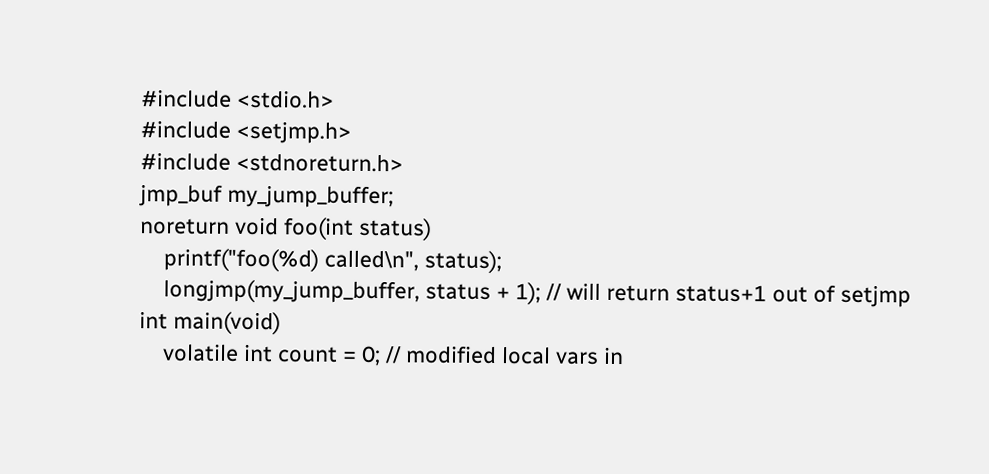#include <stdio.h>
#include <setjmp.h>
#include <stdnoreturn.h>
jmp_buf my_jump_buffer;
noreturn void foo(int status)
    printf("foo(%d) called\n", status);
    longjmp(my_jump_buffer, status + 1); // will return status+1 out of setjmp
int main(void)
    volatile int count = 0; // modified local vars in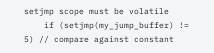setjmp scope must be volatile
    if (setjmp(my_jump_buffer) != 5) // compare against constant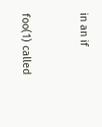in an if


foo(1) called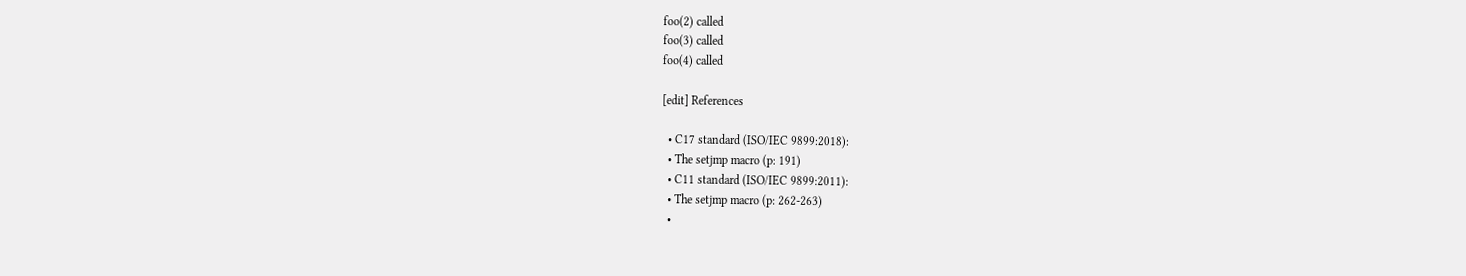foo(2) called
foo(3) called
foo(4) called

[edit] References

  • C17 standard (ISO/IEC 9899:2018):
  • The setjmp macro (p: 191)
  • C11 standard (ISO/IEC 9899:2011):
  • The setjmp macro (p: 262-263)
  •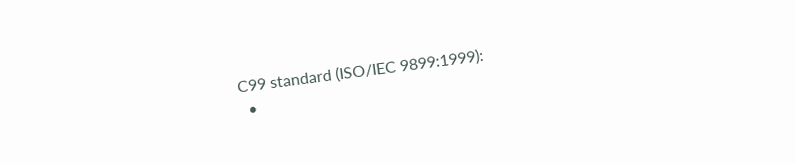C99 standard (ISO/IEC 9899:1999):
  •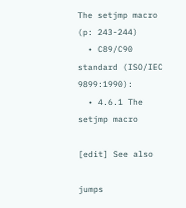The setjmp macro (p: 243-244)
  • C89/C90 standard (ISO/IEC 9899:1990):
  • 4.6.1 The setjmp macro

[edit] See also

jumps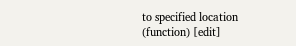to specified location
(function) [edit]